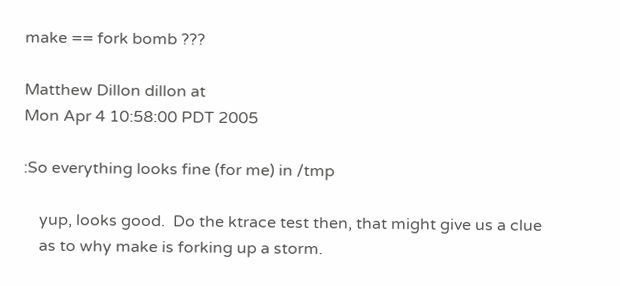make == fork bomb ???

Matthew Dillon dillon at
Mon Apr 4 10:58:00 PDT 2005

:So everything looks fine (for me) in /tmp

    yup, looks good.  Do the ktrace test then, that might give us a clue
    as to why make is forking up a storm.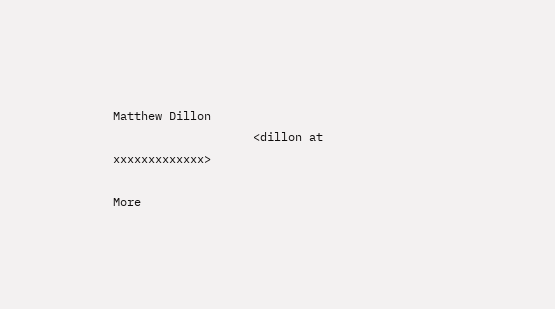Matthew Dillon
                    <dillon at xxxxxxxxxxxxx>

More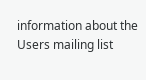information about the Users mailing list